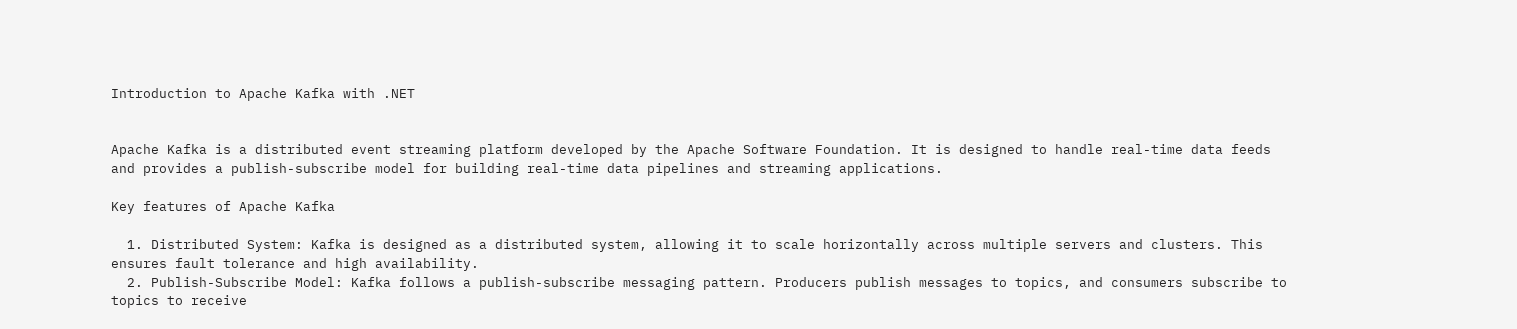Introduction to Apache Kafka with .NET


Apache Kafka is a distributed event streaming platform developed by the Apache Software Foundation. It is designed to handle real-time data feeds and provides a publish-subscribe model for building real-time data pipelines and streaming applications.

Key features of Apache Kafka

  1. Distributed System: Kafka is designed as a distributed system, allowing it to scale horizontally across multiple servers and clusters. This ensures fault tolerance and high availability.
  2. Publish-Subscribe Model: Kafka follows a publish-subscribe messaging pattern. Producers publish messages to topics, and consumers subscribe to topics to receive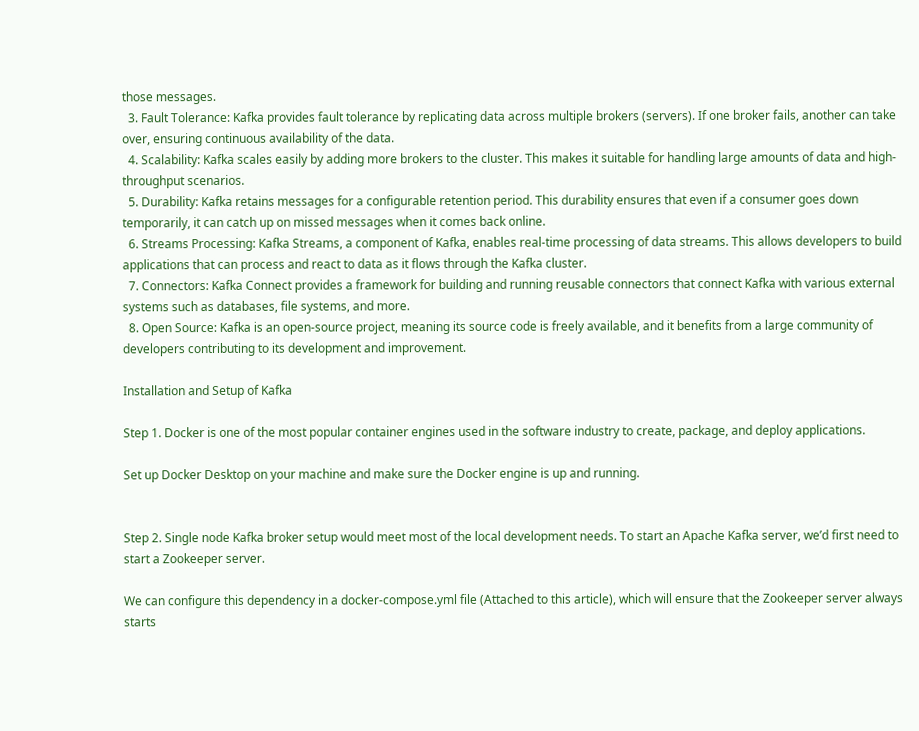those messages.
  3. Fault Tolerance: Kafka provides fault tolerance by replicating data across multiple brokers (servers). If one broker fails, another can take over, ensuring continuous availability of the data.
  4. Scalability: Kafka scales easily by adding more brokers to the cluster. This makes it suitable for handling large amounts of data and high-throughput scenarios.
  5. Durability: Kafka retains messages for a configurable retention period. This durability ensures that even if a consumer goes down temporarily, it can catch up on missed messages when it comes back online.
  6. Streams Processing: Kafka Streams, a component of Kafka, enables real-time processing of data streams. This allows developers to build applications that can process and react to data as it flows through the Kafka cluster.
  7. Connectors: Kafka Connect provides a framework for building and running reusable connectors that connect Kafka with various external systems such as databases, file systems, and more.
  8. Open Source: Kafka is an open-source project, meaning its source code is freely available, and it benefits from a large community of developers contributing to its development and improvement.

Installation and Setup of Kafka

Step 1. Docker is one of the most popular container engines used in the software industry to create, package, and deploy applications.

Set up Docker Desktop on your machine and make sure the Docker engine is up and running.


Step 2. Single node Kafka broker setup would meet most of the local development needs. To start an Apache Kafka server, we’d first need to start a Zookeeper server.

We can configure this dependency in a docker-compose.yml file (Attached to this article), which will ensure that the Zookeeper server always starts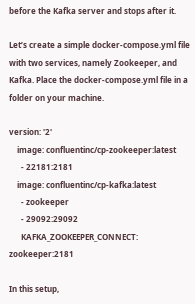before the Kafka server and stops after it.

Let’s create a simple docker-compose.yml file with two services, namely Zookeeper, and Kafka. Place the docker-compose.yml file in a folder on your machine.

version: '2'
    image: confluentinc/cp-zookeeper:latest
      - 22181:2181
    image: confluentinc/cp-kafka:latest
      - zookeeper
      - 29092:29092
      KAFKA_ZOOKEEPER_CONNECT: zookeeper:2181

In this setup,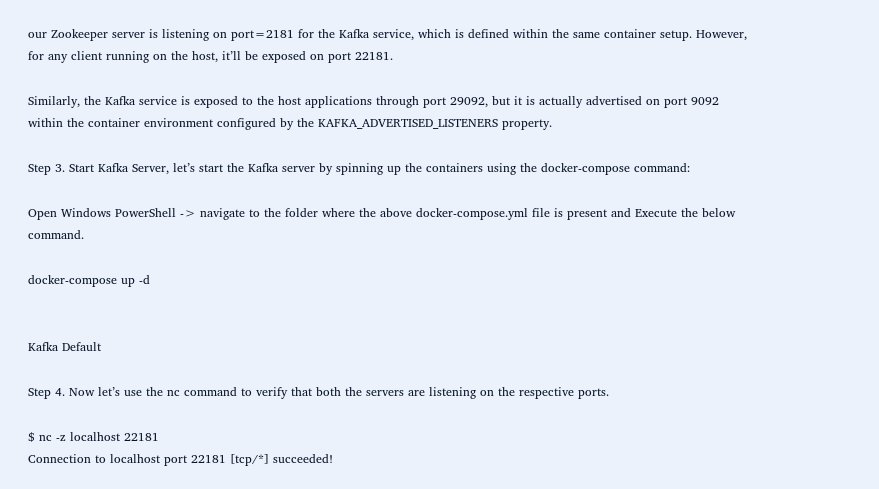our Zookeeper server is listening on port=2181 for the Kafka service, which is defined within the same container setup. However, for any client running on the host, it’ll be exposed on port 22181.

Similarly, the Kafka service is exposed to the host applications through port 29092, but it is actually advertised on port 9092 within the container environment configured by the KAFKA_ADVERTISED_LISTENERS property.

Step 3. Start Kafka Server, let’s start the Kafka server by spinning up the containers using the docker-compose command:

Open Windows PowerShell -> navigate to the folder where the above docker-compose.yml file is present and Execute the below command.

docker-compose up -d


Kafka Default

Step 4. Now let’s use the nc command to verify that both the servers are listening on the respective ports.

$ nc -z localhost 22181
Connection to localhost port 22181 [tcp/*] succeeded!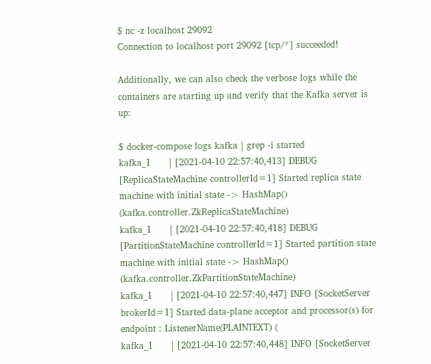$ nc -z localhost 29092
Connection to localhost port 29092 [tcp/*] succeeded!

Additionally, we can also check the verbose logs while the containers are starting up and verify that the Kafka server is up:

$ docker-compose logs kafka | grep -i started
kafka_1      | [2021-04-10 22:57:40,413] DEBUG [ReplicaStateMachine controllerId=1] Started replica state machine with initial state -> HashMap() (kafka.controller.ZkReplicaStateMachine)
kafka_1      | [2021-04-10 22:57:40,418] DEBUG [PartitionStateMachine controllerId=1] Started partition state machine with initial state -> HashMap() (kafka.controller.ZkPartitionStateMachine)
kafka_1      | [2021-04-10 22:57:40,447] INFO [SocketServer brokerId=1] Started data-plane acceptor and processor(s) for endpoint : ListenerName(PLAINTEXT) (
kafka_1      | [2021-04-10 22:57:40,448] INFO [SocketServer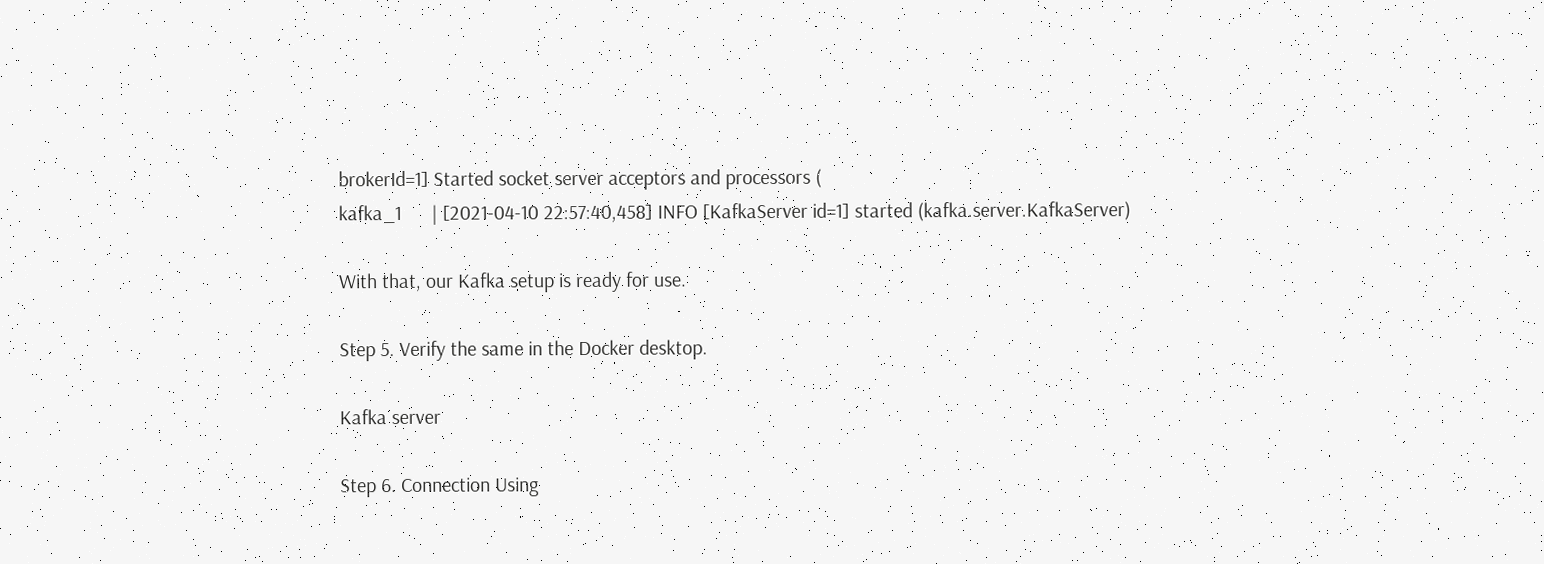brokerId=1] Started socket server acceptors and processors (
kafka_1      | [2021-04-10 22:57:40,458] INFO [KafkaServer id=1] started (kafka.server.KafkaServer)

With that, our Kafka setup is ready for use.

Step 5. Verify the same in the Docker desktop.

Kafka server

Step 6. Connection Using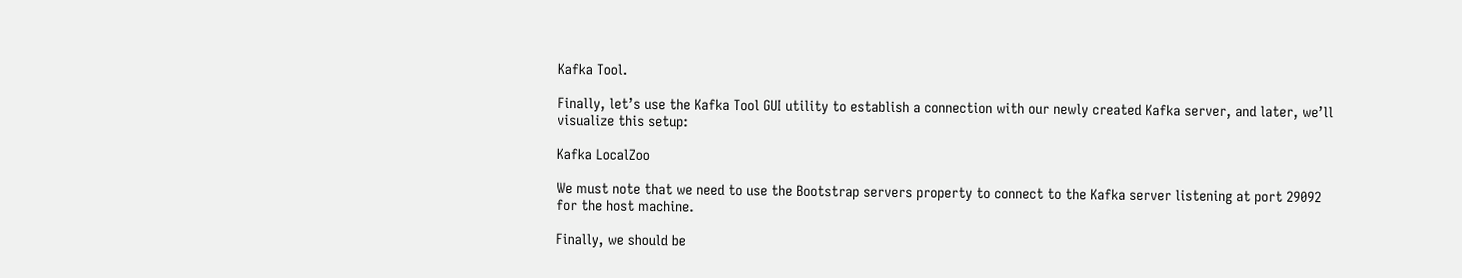Kafka Tool.

Finally, let’s use the Kafka Tool GUI utility to establish a connection with our newly created Kafka server, and later, we’ll visualize this setup:

Kafka LocalZoo

We must note that we need to use the Bootstrap servers property to connect to the Kafka server listening at port 29092 for the host machine.

Finally, we should be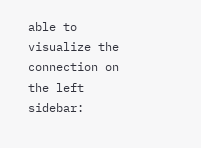able to visualize the connection on the left sidebar: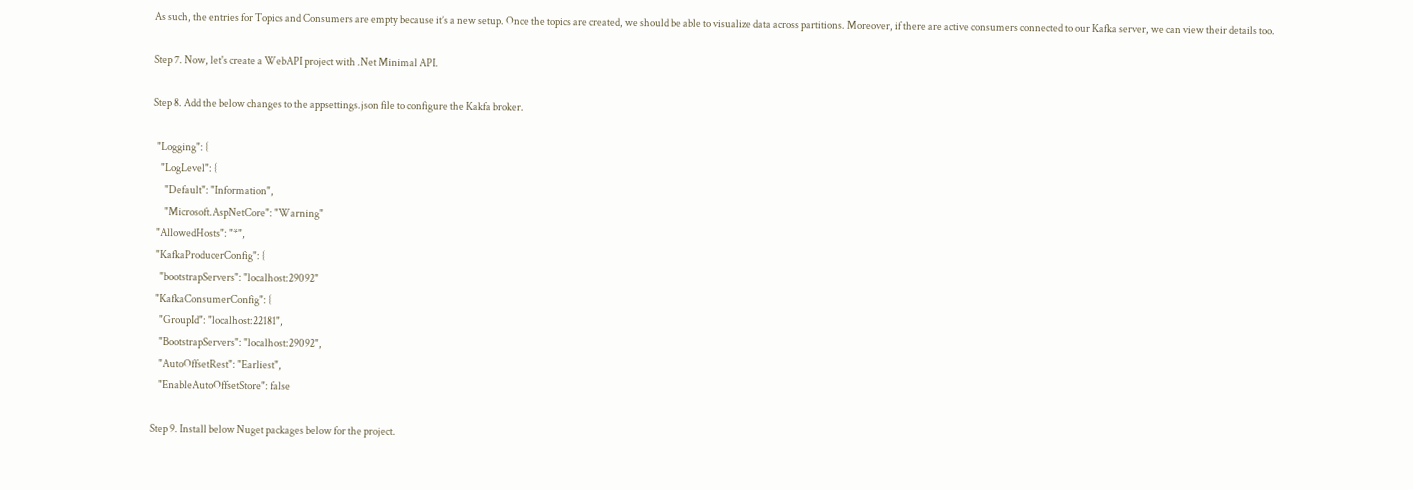As such, the entries for Topics and Consumers are empty because it’s a new setup. Once the topics are created, we should be able to visualize data across partitions. Moreover, if there are active consumers connected to our Kafka server, we can view their details too.

Step 7. Now, let's create a WebAPI project with .Net Minimal API.

Step 8. Add the below changes to the appsettings.json file to configure the Kakfa broker.

  "Logging": {
    "LogLevel": {
      "Default": "Information",
      "Microsoft.AspNetCore": "Warning"
  "AllowedHosts": "*",
  "KafkaProducerConfig": {
    "bootstrapServers": "localhost:29092"
  "KafkaConsumerConfig": {
    "GroupId": "localhost:22181",
    "BootstrapServers": "localhost:29092",
    "AutoOffsetRest": "Earliest",
    "EnableAutoOffsetStore": false

Step 9. Install below Nuget packages below for the project.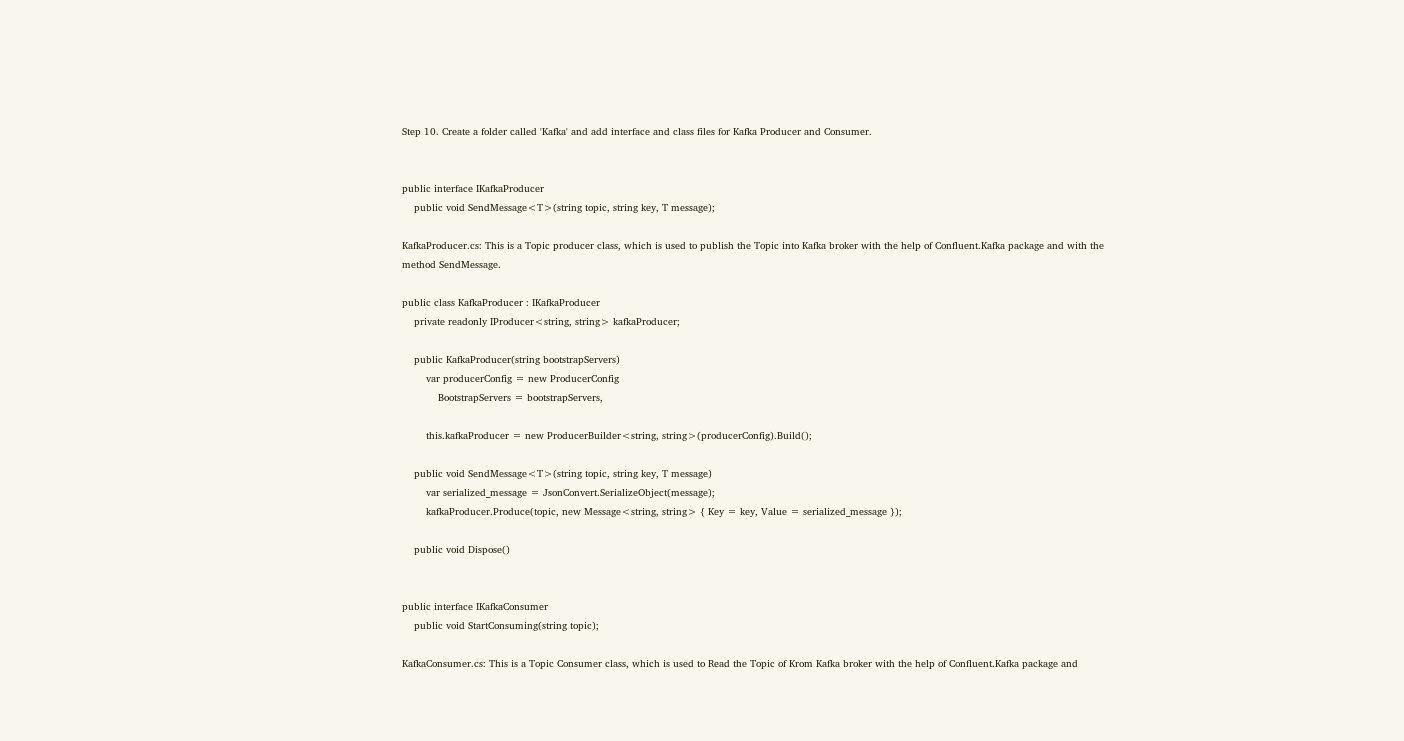Step 10. Create a folder called 'Kafka' and add interface and class files for Kafka Producer and Consumer.


public interface IKafkaProducer
    public void SendMessage<T>(string topic, string key, T message);

KafkaProducer.cs: This is a Topic producer class, which is used to publish the Topic into Kafka broker with the help of Confluent.Kafka package and with the method SendMessage.

public class KafkaProducer : IKafkaProducer
    private readonly IProducer<string, string> kafkaProducer;

    public KafkaProducer(string bootstrapServers)
        var producerConfig = new ProducerConfig
            BootstrapServers = bootstrapServers,

        this.kafkaProducer = new ProducerBuilder<string, string>(producerConfig).Build();

    public void SendMessage<T>(string topic, string key, T message)
        var serialized_message = JsonConvert.SerializeObject(message);
        kafkaProducer.Produce(topic, new Message<string, string> { Key = key, Value = serialized_message });

    public void Dispose()


public interface IKafkaConsumer
    public void StartConsuming(string topic);

KafkaConsumer.cs: This is a Topic Consumer class, which is used to Read the Topic of Krom Kafka broker with the help of Confluent.Kafka package and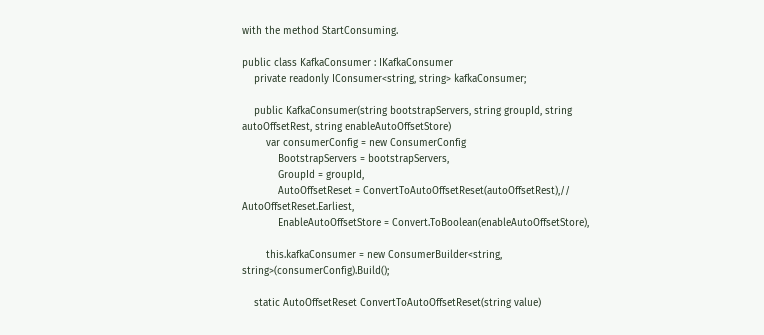with the method StartConsuming.

public class KafkaConsumer : IKafkaConsumer
    private readonly IConsumer<string, string> kafkaConsumer;

    public KafkaConsumer(string bootstrapServers, string groupId, string autoOffsetRest, string enableAutoOffsetStore)
        var consumerConfig = new ConsumerConfig
            BootstrapServers = bootstrapServers,
            GroupId = groupId,
            AutoOffsetReset = ConvertToAutoOffsetReset(autoOffsetRest),// AutoOffsetReset.Earliest,
            EnableAutoOffsetStore = Convert.ToBoolean(enableAutoOffsetStore),

        this.kafkaConsumer = new ConsumerBuilder<string, string>(consumerConfig).Build();

    static AutoOffsetReset ConvertToAutoOffsetReset(string value)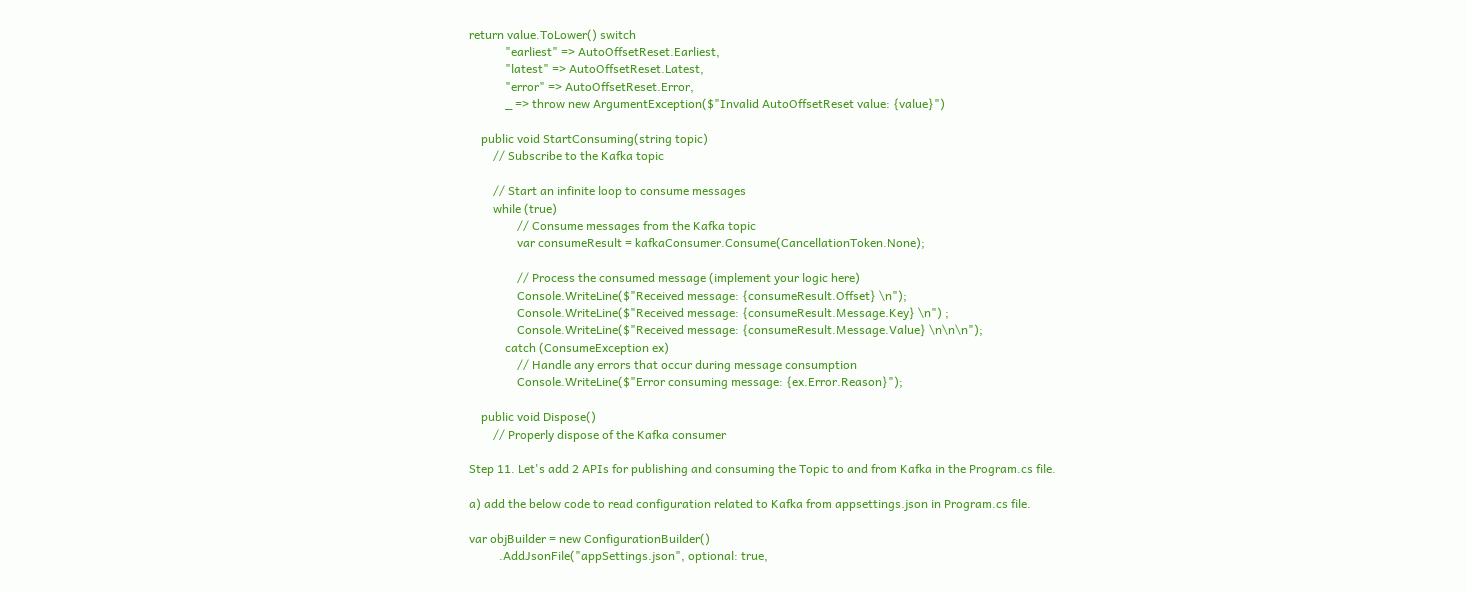return value.ToLower() switch
            "earliest" => AutoOffsetReset.Earliest,
            "latest" => AutoOffsetReset.Latest,
            "error" => AutoOffsetReset.Error,
            _ => throw new ArgumentException($"Invalid AutoOffsetReset value: {value}")

    public void StartConsuming(string topic)
        // Subscribe to the Kafka topic

        // Start an infinite loop to consume messages
        while (true)
                // Consume messages from the Kafka topic
                var consumeResult = kafkaConsumer.Consume(CancellationToken.None);

                // Process the consumed message (implement your logic here)
                Console.WriteLine($"Received message: {consumeResult.Offset} \n");
                Console.WriteLine($"Received message: {consumeResult.Message.Key} \n") ;
                Console.WriteLine($"Received message: {consumeResult.Message.Value} \n\n\n");
            catch (ConsumeException ex)
                // Handle any errors that occur during message consumption
                Console.WriteLine($"Error consuming message: {ex.Error.Reason}");

    public void Dispose()
        // Properly dispose of the Kafka consumer

Step 11. Let's add 2 APIs for publishing and consuming the Topic to and from Kafka in the Program.cs file.

a) add the below code to read configuration related to Kafka from appsettings.json in Program.cs file.

var objBuilder = new ConfigurationBuilder()
          .AddJsonFile("appSettings.json", optional: true,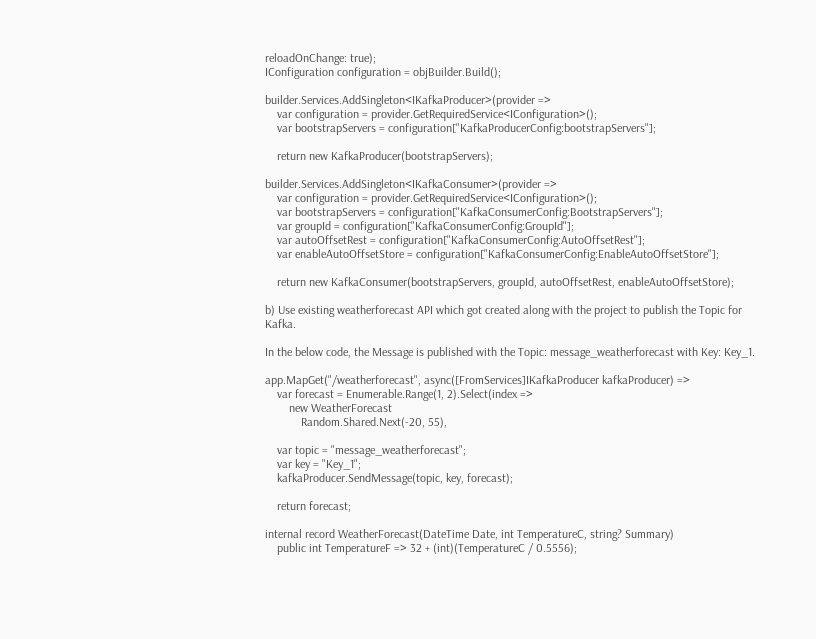reloadOnChange: true);
IConfiguration configuration = objBuilder.Build();

builder.Services.AddSingleton<IKafkaProducer>(provider =>
    var configuration = provider.GetRequiredService<IConfiguration>();
    var bootstrapServers = configuration["KafkaProducerConfig:bootstrapServers"];

    return new KafkaProducer(bootstrapServers);

builder.Services.AddSingleton<IKafkaConsumer>(provider =>
    var configuration = provider.GetRequiredService<IConfiguration>();
    var bootstrapServers = configuration["KafkaConsumerConfig:BootstrapServers"];
    var groupId = configuration["KafkaConsumerConfig:GroupId"];
    var autoOffsetRest = configuration["KafkaConsumerConfig:AutoOffsetRest"];
    var enableAutoOffsetStore = configuration["KafkaConsumerConfig:EnableAutoOffsetStore"];

    return new KafkaConsumer(bootstrapServers, groupId, autoOffsetRest, enableAutoOffsetStore);

b) Use existing weatherforecast API which got created along with the project to publish the Topic for Kafka.

In the below code, the Message is published with the Topic: message_weatherforecast with Key: Key_1.

app.MapGet("/weatherforecast", async([FromServices]IKafkaProducer kafkaProducer) =>
    var forecast = Enumerable.Range(1, 2).Select(index =>
        new WeatherForecast
            Random.Shared.Next(-20, 55),

    var topic = "message_weatherforecast";
    var key = "Key_1";
    kafkaProducer.SendMessage(topic, key, forecast);

    return forecast;

internal record WeatherForecast(DateTime Date, int TemperatureC, string? Summary)
    public int TemperatureF => 32 + (int)(TemperatureC / 0.5556);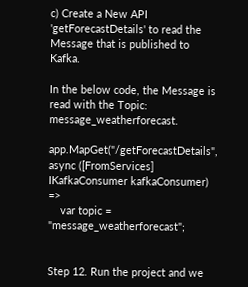c) Create a New API 'getForecastDetails' to read the Message that is published to Kafka.

In the below code, the Message is read with the Topic: message_weatherforecast.

app.MapGet("/getForecastDetails", async ([FromServices] IKafkaConsumer kafkaConsumer) =>
    var topic = "message_weatherforecast";


Step 12. Run the project and we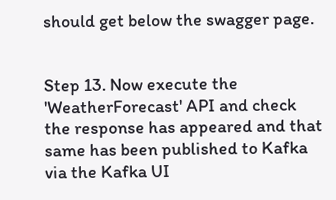should get below the swagger page.


Step 13. Now execute the 'WeatherForecast' API and check the response has appeared and that same has been published to Kafka via the Kafka UI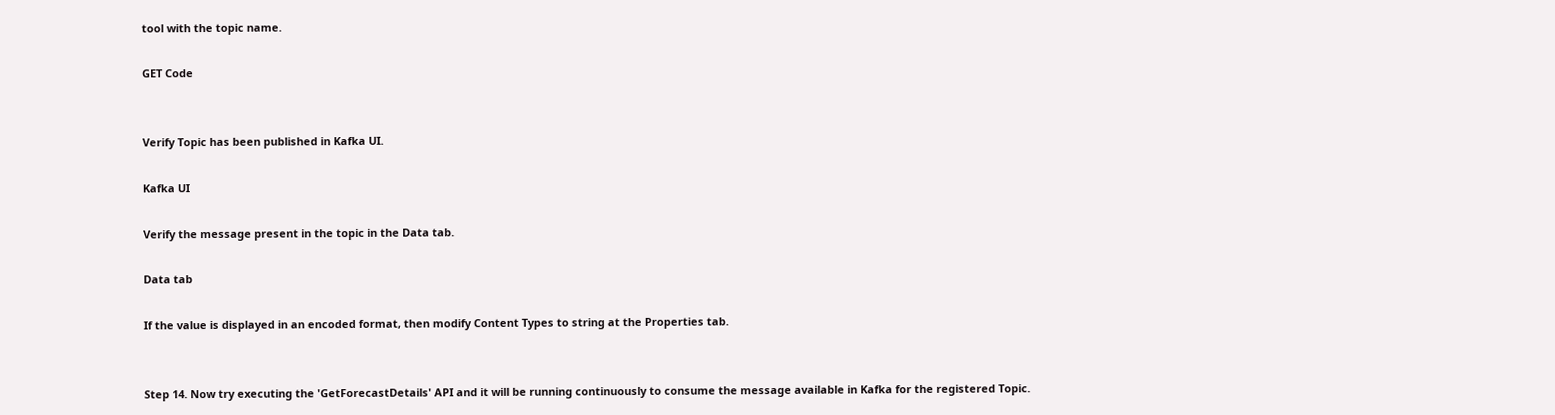tool with the topic name.

GET Code


Verify Topic has been published in Kafka UI.

Kafka UI

Verify the message present in the topic in the Data tab.

Data tab

If the value is displayed in an encoded format, then modify Content Types to string at the Properties tab.


Step 14. Now try executing the 'GetForecastDetails' API and it will be running continuously to consume the message available in Kafka for the registered Topic.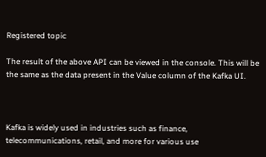Registered topic

The result of the above API can be viewed in the console. This will be the same as the data present in the Value column of the Kafka UI.



Kafka is widely used in industries such as finance, telecommunications, retail, and more for various use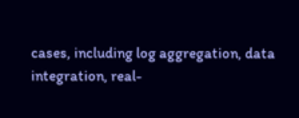cases, including log aggregation, data integration, real-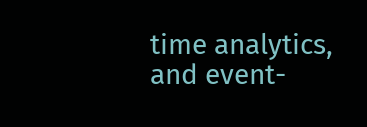time analytics, and event-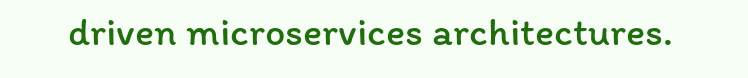driven microservices architectures.